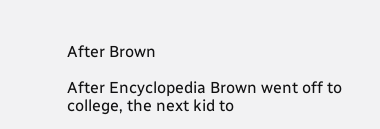After Brown

After Encyclopedia Brown went off to college, the next kid to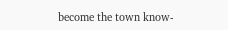become the town know-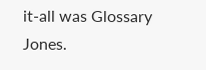it-all was Glossary Jones.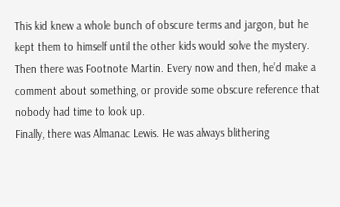This kid knew a whole bunch of obscure terms and jargon, but he kept them to himself until the other kids would solve the mystery.
Then there was Footnote Martin. Every now and then, he’d make a comment about something, or provide some obscure reference that nobody had time to look up.
Finally, there was Almanac Lewis. He was always blithering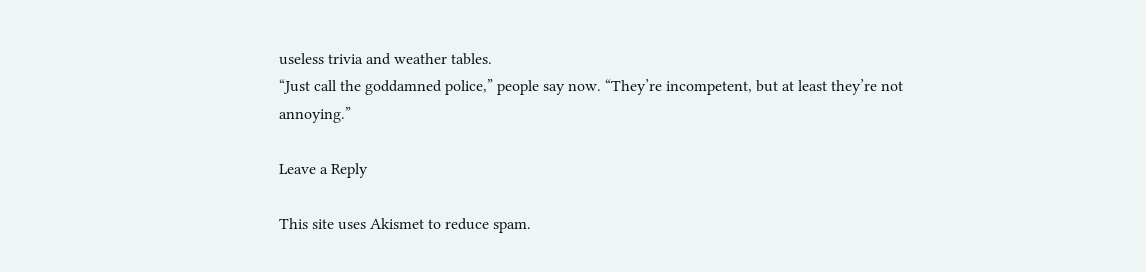useless trivia and weather tables.
“Just call the goddamned police,” people say now. “They’re incompetent, but at least they’re not annoying.”

Leave a Reply

This site uses Akismet to reduce spam.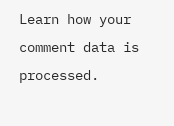Learn how your comment data is processed.